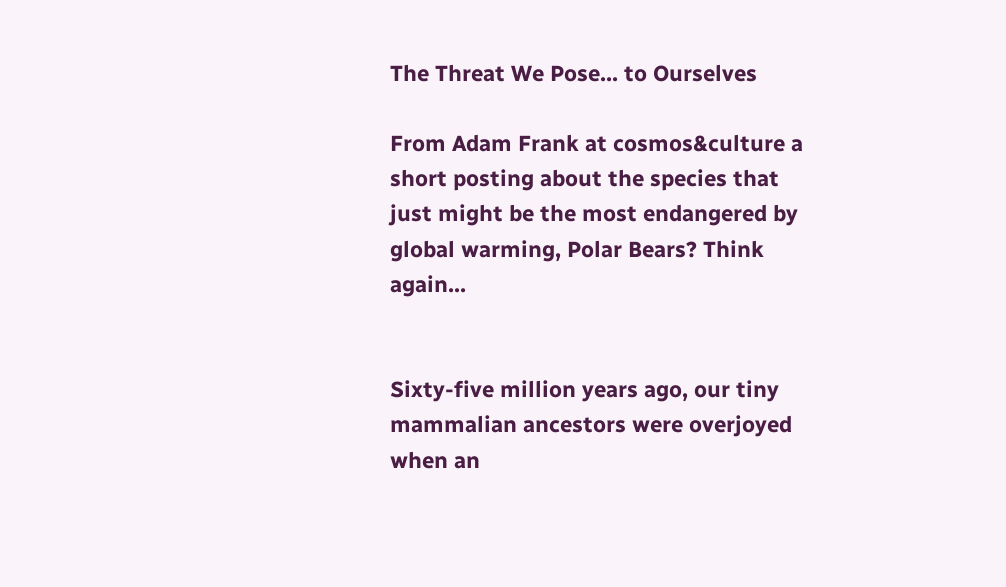The Threat We Pose... to Ourselves

From Adam Frank at cosmos&culture a short posting about the species that just might be the most endangered by global warming, Polar Bears? Think again...


Sixty-five million years ago, our tiny mammalian ancestors were overjoyed when an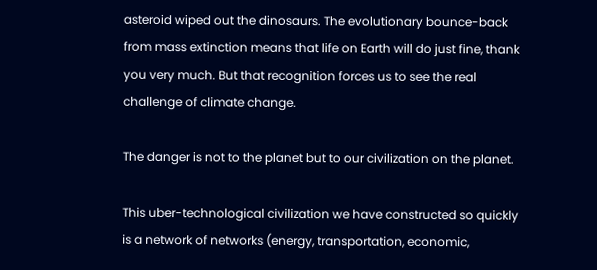asteroid wiped out the dinosaurs. The evolutionary bounce-back from mass extinction means that life on Earth will do just fine, thank you very much. But that recognition forces us to see the real challenge of climate change.

The danger is not to the planet but to our civilization on the planet.

This uber-technological civilization we have constructed so quickly is a network of networks (energy, transportation, economic,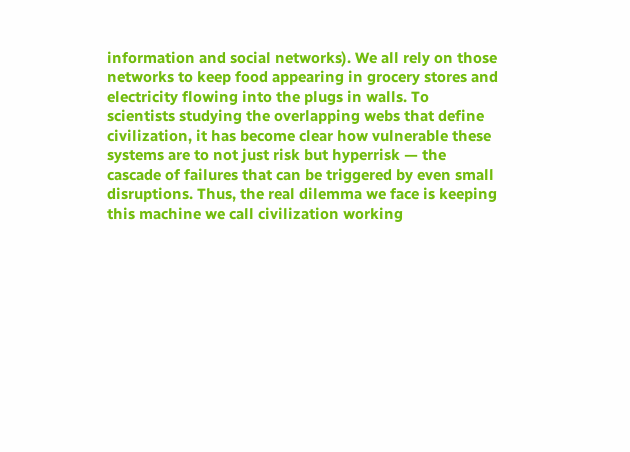information and social networks). We all rely on those networks to keep food appearing in grocery stores and electricity flowing into the plugs in walls. To scientists studying the overlapping webs that define civilization, it has become clear how vulnerable these systems are to not just risk but hyperrisk — the cascade of failures that can be triggered by even small disruptions. Thus, the real dilemma we face is keeping this machine we call civilization working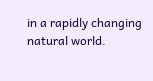in a rapidly changing natural world.